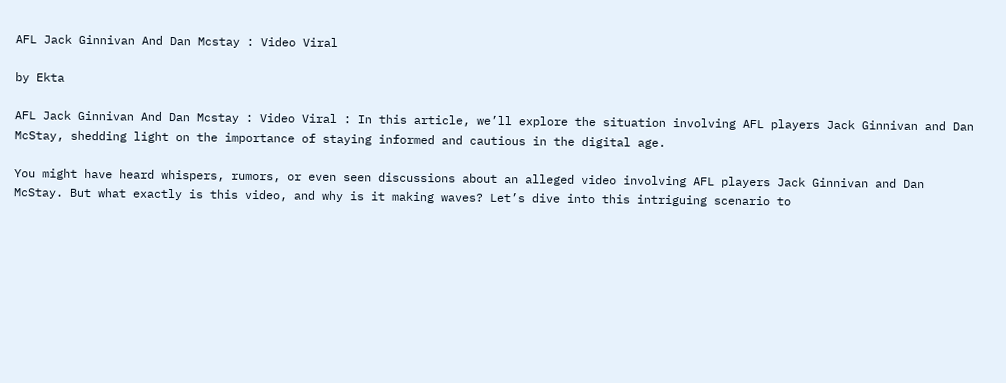AFL Jack Ginnivan And Dan Mcstay : Video Viral

by Ekta

AFL Jack Ginnivan And Dan Mcstay : Video Viral : In this article, we’ll explore the situation involving AFL players Jack Ginnivan and Dan McStay, shedding light on the importance of staying informed and cautious in the digital age.

You might have heard whispers, rumors, or even seen discussions about an alleged video involving AFL players Jack Ginnivan and Dan McStay. But what exactly is this video, and why is it making waves? Let’s dive into this intriguing scenario to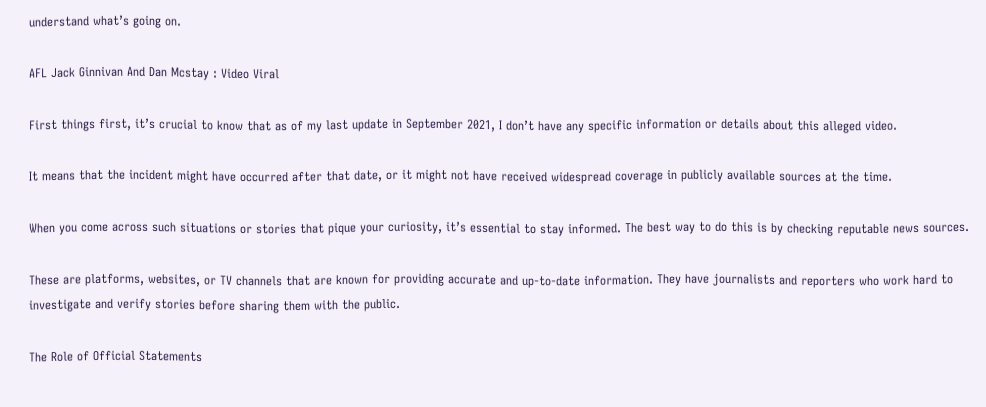understand what’s going on.

AFL Jack Ginnivan And Dan Mcstay : Video Viral

First things first, it’s crucial to know that as of my last update in September 2021, I don’t have any specific information or details about this alleged video.

It means that the incident might have occurred after that date, or it might not have received widespread coverage in publicly available sources at the time.

When you come across such situations or stories that pique your curiosity, it’s essential to stay informed. The best way to do this is by checking reputable news sources.

These are platforms, websites, or TV channels that are known for providing accurate and up-to-date information. They have journalists and reporters who work hard to investigate and verify stories before sharing them with the public.

The Role of Official Statements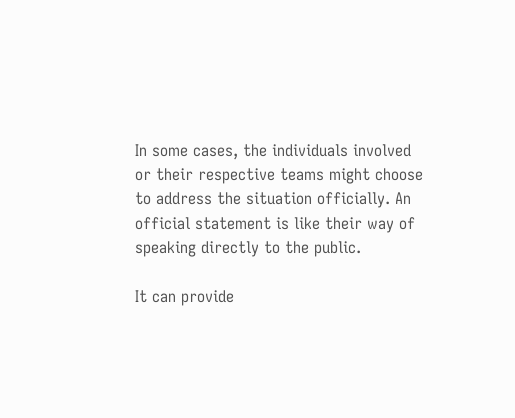In some cases, the individuals involved or their respective teams might choose to address the situation officially. An official statement is like their way of speaking directly to the public.

It can provide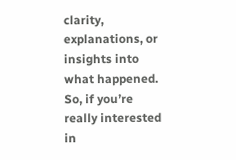clarity, explanations, or insights into what happened. So, if you’re really interested in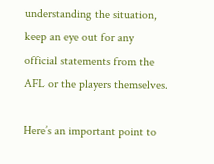understanding the situation, keep an eye out for any official statements from the AFL or the players themselves.

Here’s an important point to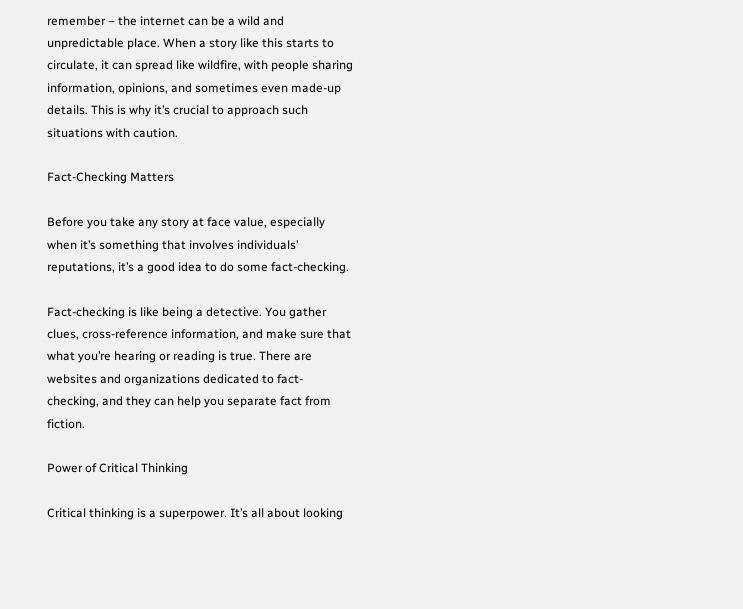remember – the internet can be a wild and unpredictable place. When a story like this starts to circulate, it can spread like wildfire, with people sharing information, opinions, and sometimes even made-up details. This is why it’s crucial to approach such situations with caution.

Fact-Checking Matters

Before you take any story at face value, especially when it’s something that involves individuals’ reputations, it’s a good idea to do some fact-checking.

Fact-checking is like being a detective. You gather clues, cross-reference information, and make sure that what you’re hearing or reading is true. There are websites and organizations dedicated to fact-checking, and they can help you separate fact from fiction.

Power of Critical Thinking

Critical thinking is a superpower. It’s all about looking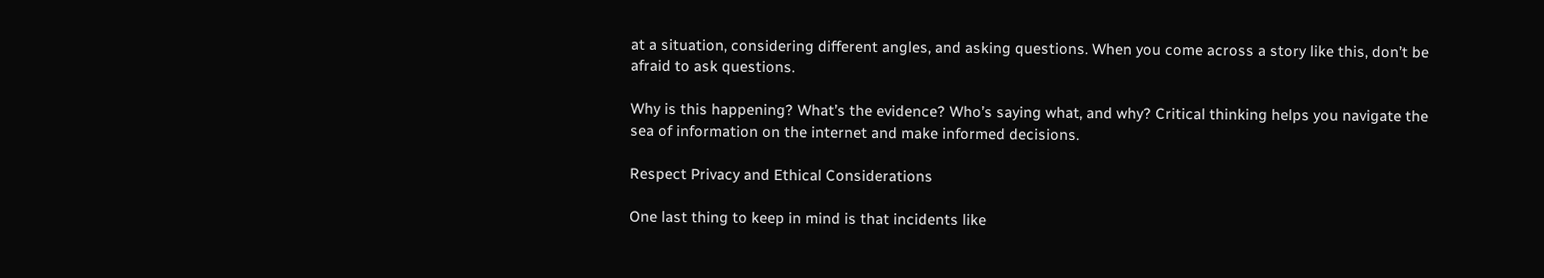at a situation, considering different angles, and asking questions. When you come across a story like this, don’t be afraid to ask questions.

Why is this happening? What’s the evidence? Who’s saying what, and why? Critical thinking helps you navigate the sea of information on the internet and make informed decisions.

Respect Privacy and Ethical Considerations

One last thing to keep in mind is that incidents like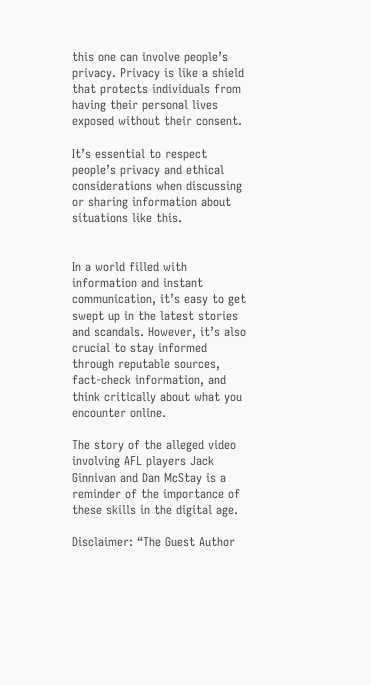this one can involve people’s privacy. Privacy is like a shield that protects individuals from having their personal lives exposed without their consent.

It’s essential to respect people’s privacy and ethical considerations when discussing or sharing information about situations like this.


In a world filled with information and instant communication, it’s easy to get swept up in the latest stories and scandals. However, it’s also crucial to stay informed through reputable sources, fact-check information, and think critically about what you encounter online.

The story of the alleged video involving AFL players Jack Ginnivan and Dan McStay is a reminder of the importance of these skills in the digital age.

Disclaimer: “The Guest Author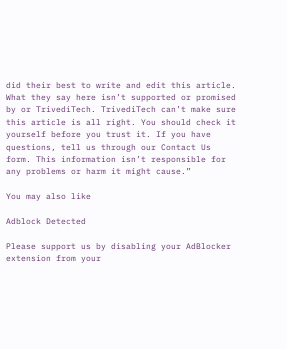did their best to write and edit this article. What they say here isn’t supported or promised by or TrivediTech. TrivediTech can’t make sure this article is all right. You should check it yourself before you trust it. If you have questions, tell us through our Contact Us form. This information isn’t responsible for any problems or harm it might cause.”

You may also like

Adblock Detected

Please support us by disabling your AdBlocker extension from your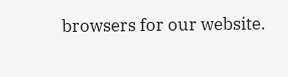browsers for our website.